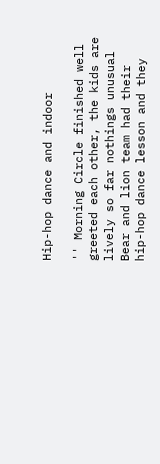Hip-hop dance and indoor

'' Morning Circle finished well greeted each other, the kids are lively so far nothings unusual Bear and lion team had their hip-hop dance lesson and they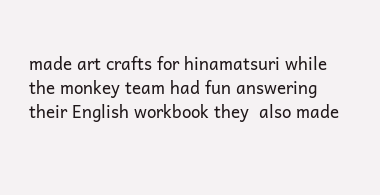made art crafts for hinamatsuri while the monkey team had fun answering their English workbook they  also made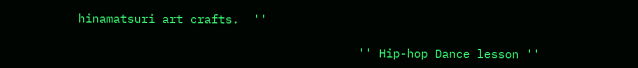hinamatsuri art crafts.  ''

                                        '' Hip-hop Dance lesson ''